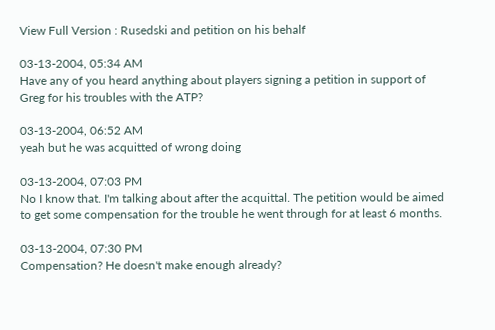View Full Version : Rusedski and petition on his behalf

03-13-2004, 05:34 AM
Have any of you heard anything about players signing a petition in support of Greg for his troubles with the ATP?

03-13-2004, 06:52 AM
yeah but he was acquitted of wrong doing

03-13-2004, 07:03 PM
No I know that. I'm talking about after the acquittal. The petition would be aimed to get some compensation for the trouble he went through for at least 6 months.

03-13-2004, 07:30 PM
Compensation? He doesn't make enough already?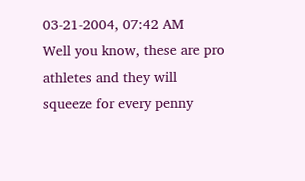03-21-2004, 07:42 AM
Well you know, these are pro athletes and they will squeeze for every penny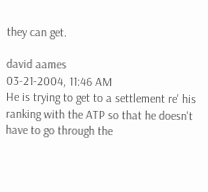they can get.

david aames
03-21-2004, 11:46 AM
He is trying to get to a settlement re' his ranking with the ATP so that he doesn't have to go through the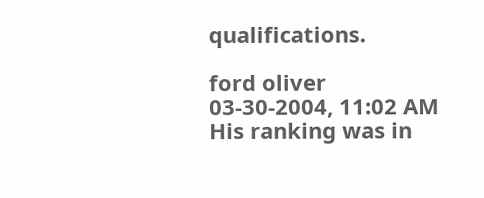qualifications.

ford oliver
03-30-2004, 11:02 AM
His ranking was in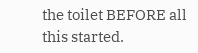the toilet BEFORE all this started.